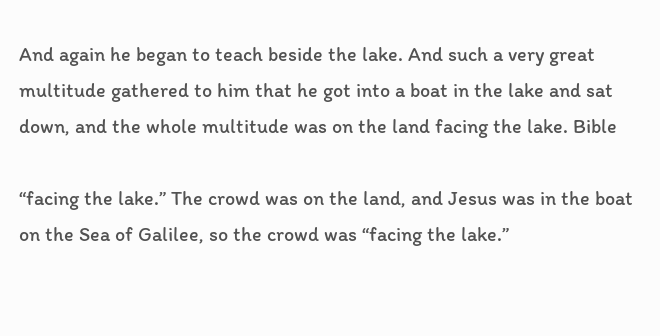And again he began to teach beside the lake. And such a very great multitude gathered to him that he got into a boat in the lake and sat down, and the whole multitude was on the land facing the lake. Bible

“facing the lake.” The crowd was on the land, and Jesus was in the boat on the Sea of Galilee, so the crowd was “facing the lake.”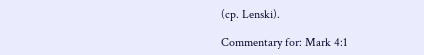(cp. Lenski).

Commentary for: Mark 4:1